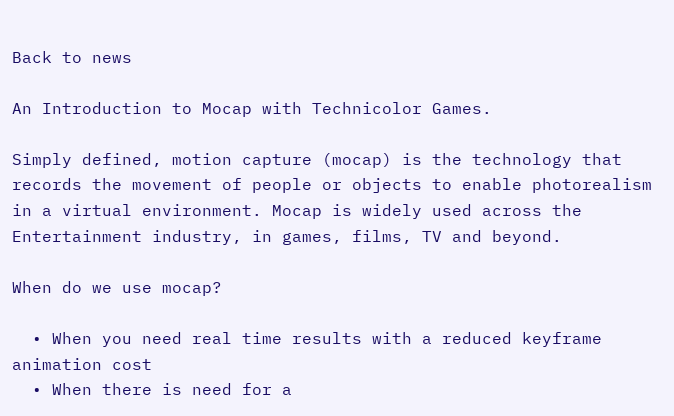Back to news

An Introduction to Mocap with Technicolor Games.

Simply defined, motion capture (mocap) is the technology that records the movement of people or objects to enable photorealism in a virtual environment. Mocap is widely used across the Entertainment industry, in games, films, TV and beyond.

When do we use mocap?

  • When you need real time results with a reduced keyframe animation cost
  • When there is need for a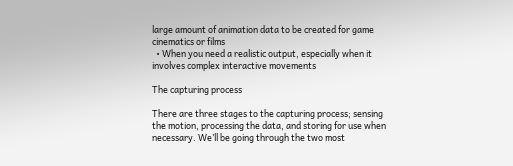large amount of animation data to be created for game cinematics or films
  • When you need a realistic output, especially when it involves complex interactive movements

The capturing process

There are three stages to the capturing process; sensing the motion, processing the data, and storing for use when necessary. We’ll be going through the two most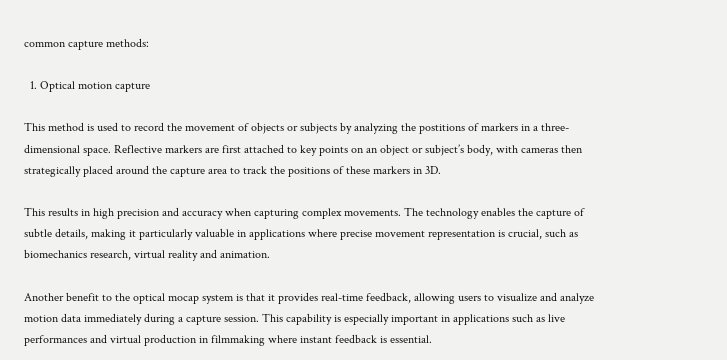common capture methods:

  1. Optical motion capture

This method is used to record the movement of objects or subjects by analyzing the postitions of markers in a three-dimensional space. Reflective markers are first attached to key points on an object or subject’s body, with cameras then strategically placed around the capture area to track the positions of these markers in 3D.

This results in high precision and accuracy when capturing complex movements. The technology enables the capture of subtle details, making it particularly valuable in applications where precise movement representation is crucial, such as biomechanics research, virtual reality and animation.

Another benefit to the optical mocap system is that it provides real-time feedback, allowing users to visualize and analyze motion data immediately during a capture session. This capability is especially important in applications such as live performances and virtual production in filmmaking where instant feedback is essential.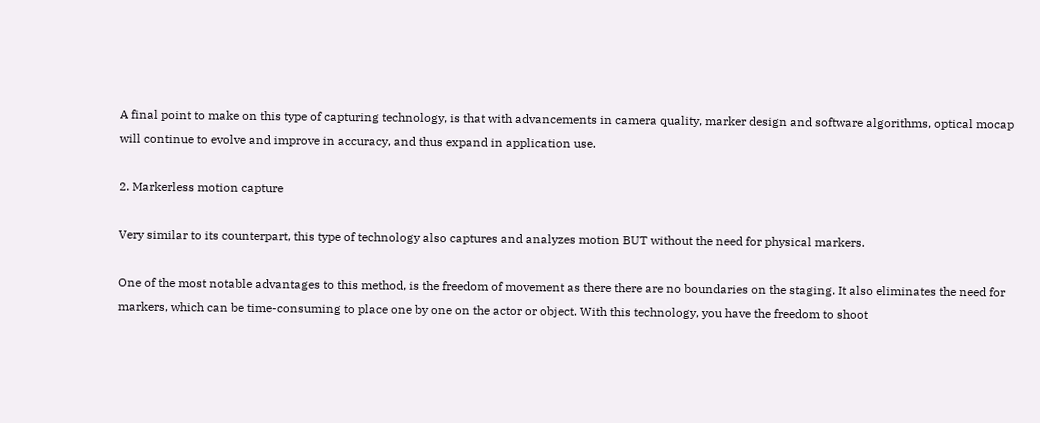A final point to make on this type of capturing technology, is that with advancements in camera quality, marker design and software algorithms, optical mocap will continue to evolve and improve in accuracy, and thus expand in application use.

2. Markerless motion capture

Very similar to its counterpart, this type of technology also captures and analyzes motion BUT without the need for physical markers.

One of the most notable advantages to this method, is the freedom of movement as there there are no boundaries on the staging. It also eliminates the need for markers, which can be time-consuming to place one by one on the actor or object. With this technology, you have the freedom to shoot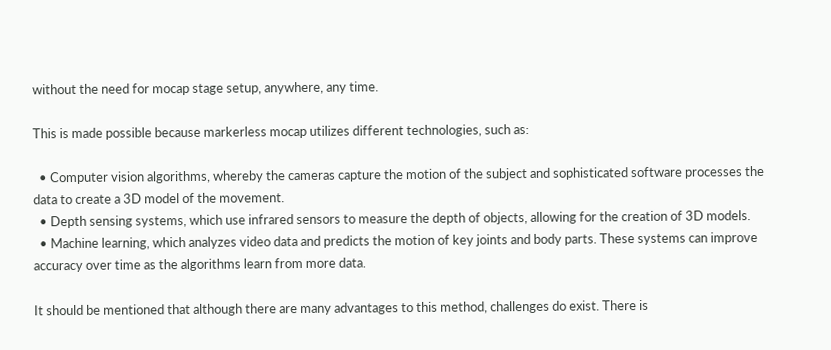without the need for mocap stage setup, anywhere, any time.

This is made possible because markerless mocap utilizes different technologies, such as:

  • Computer vision algorithms, whereby the cameras capture the motion of the subject and sophisticated software processes the data to create a 3D model of the movement.
  • Depth sensing systems, which use infrared sensors to measure the depth of objects, allowing for the creation of 3D models.
  • Machine learning, which analyzes video data and predicts the motion of key joints and body parts. These systems can improve accuracy over time as the algorithms learn from more data.

It should be mentioned that although there are many advantages to this method, challenges do exist. There is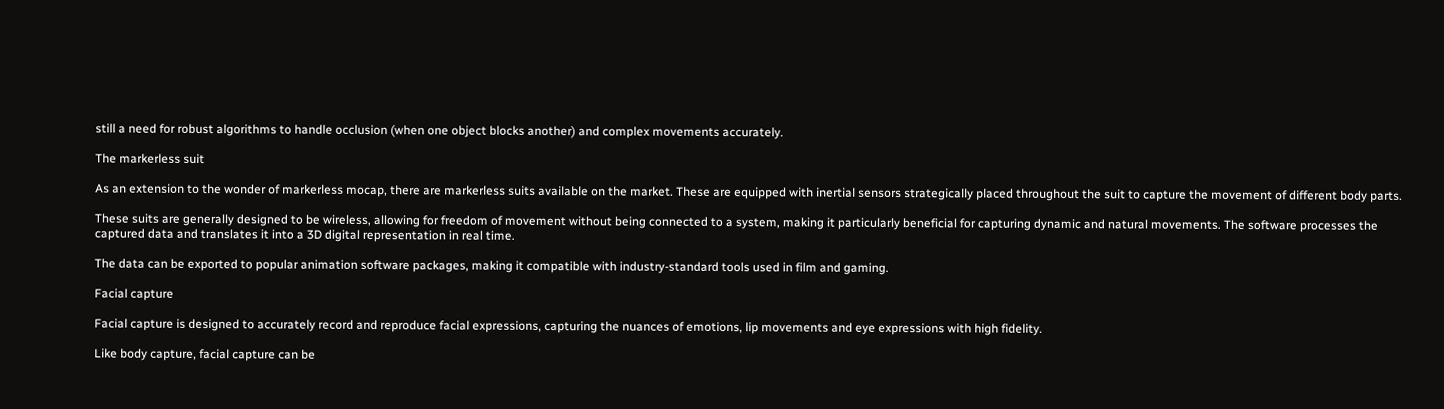still a need for robust algorithms to handle occlusion (when one object blocks another) and complex movements accurately.

The markerless suit

As an extension to the wonder of markerless mocap, there are markerless suits available on the market. These are equipped with inertial sensors strategically placed throughout the suit to capture the movement of different body parts.

These suits are generally designed to be wireless, allowing for freedom of movement without being connected to a system, making it particularly beneficial for capturing dynamic and natural movements. The software processes the captured data and translates it into a 3D digital representation in real time.

The data can be exported to popular animation software packages, making it compatible with industry-standard tools used in film and gaming.

Facial capture

Facial capture is designed to accurately record and reproduce facial expressions, capturing the nuances of emotions, lip movements and eye expressions with high fidelity.

Like body capture, facial capture can be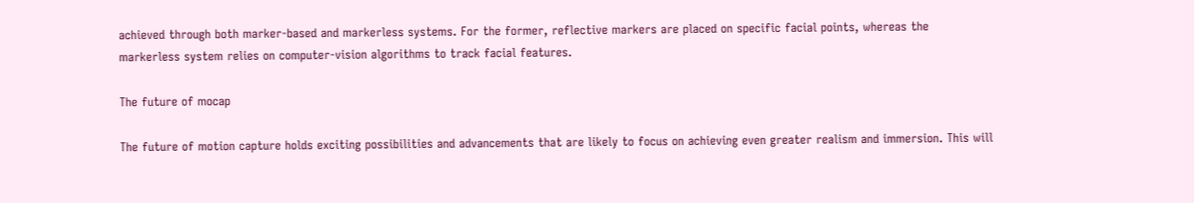achieved through both marker-based and markerless systems. For the former, reflective markers are placed on specific facial points, whereas the markerless system relies on computer-vision algorithms to track facial features.

The future of mocap

The future of motion capture holds exciting possibilities and advancements that are likely to focus on achieving even greater realism and immersion. This will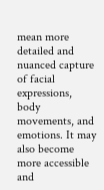mean more detailed and nuanced capture of facial expressions, body movements, and emotions. It may also become more accessible and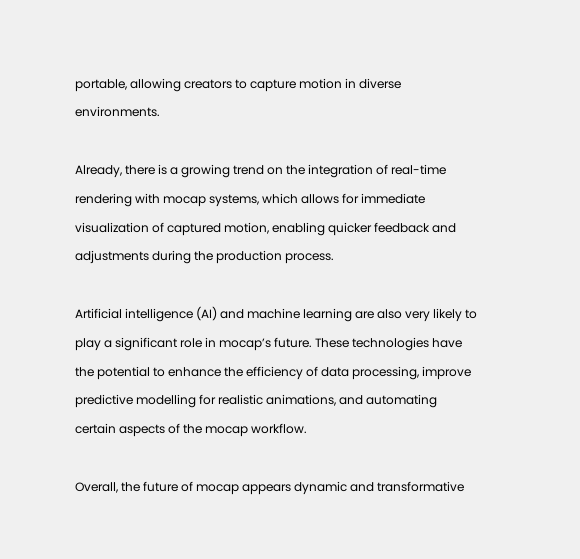portable, allowing creators to capture motion in diverse environments.

Already, there is a growing trend on the integration of real-time rendering with mocap systems, which allows for immediate visualization of captured motion, enabling quicker feedback and adjustments during the production process.

Artificial intelligence (AI) and machine learning are also very likely to play a significant role in mocap’s future. These technologies have the potential to enhance the efficiency of data processing, improve predictive modelling for realistic animations, and automating certain aspects of the mocap workflow.

Overall, the future of mocap appears dynamic and transformative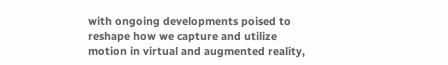with ongoing developments poised to reshape how we capture and utilize motion in virtual and augmented reality,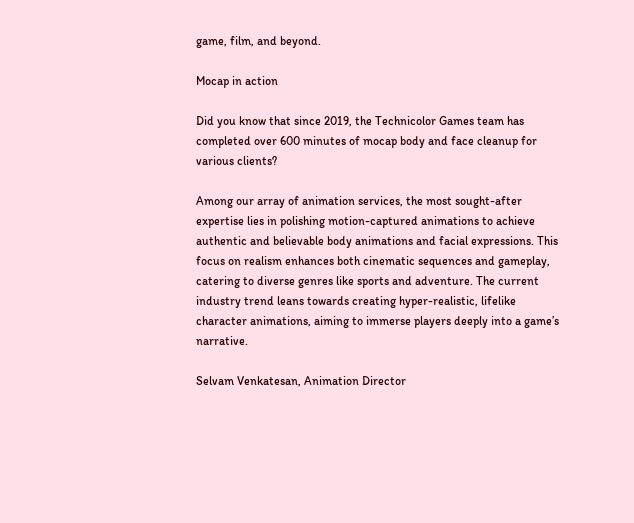game, film, and beyond.

Mocap in action

Did you know that since 2019, the Technicolor Games team has completed over 600 minutes of mocap body and face cleanup for various clients?

Among our array of animation services, the most sought-after expertise lies in polishing motion-captured animations to achieve authentic and believable body animations and facial expressions. This focus on realism enhances both cinematic sequences and gameplay, catering to diverse genres like sports and adventure. The current industry trend leans towards creating hyper-realistic, lifelike character animations, aiming to immerse players deeply into a game’s narrative.

Selvam Venkatesan, Animation Director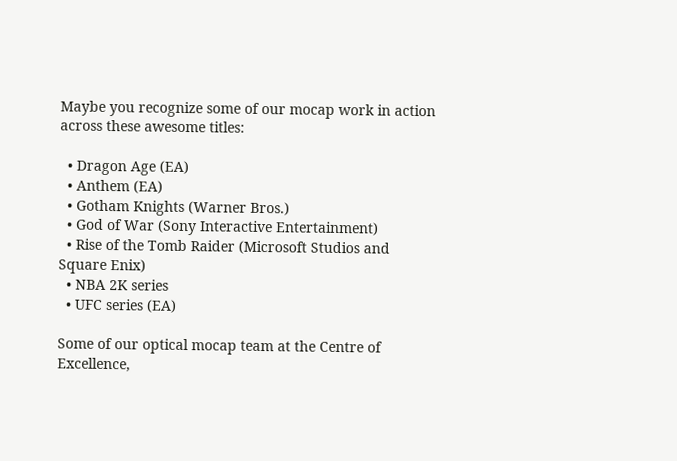Maybe you recognize some of our mocap work in action across these awesome titles:

  • Dragon Age (EA)
  • Anthem (EA)
  • Gotham Knights (Warner Bros.)
  • God of War (Sony Interactive Entertainment)
  • Rise of the Tomb Raider (Microsoft Studios and Square Enix)
  • NBA 2K series
  • UFC series (EA)

Some of our optical mocap team at the Centre of Excellence,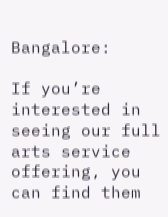Bangalore:

If you’re interested in seeing our full arts service offering, you can find them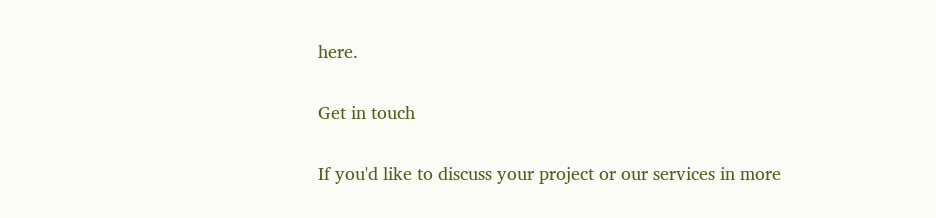here.

Get in touch

If you'd like to discuss your project or our services in more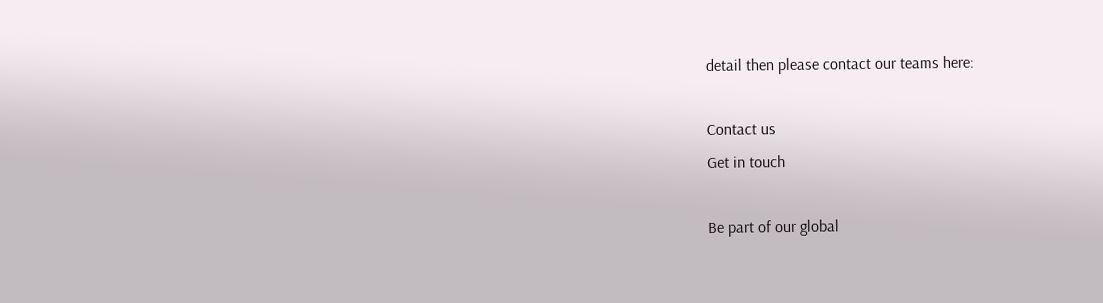detail then please contact our teams here:

Contact us
Get in touch

Be part of our global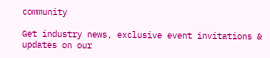community

Get industry news, exclusive event invitations & updates on our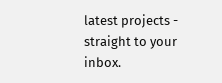latest projects - straight to your inbox.